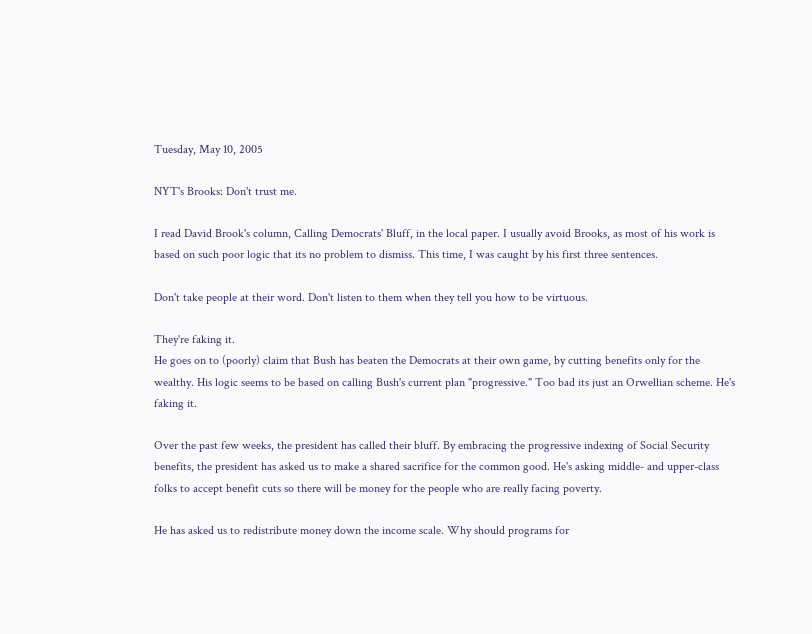Tuesday, May 10, 2005

NYT's Brooks: Don't trust me.

I read David Brook's column, Calling Democrats' Bluff, in the local paper. I usually avoid Brooks, as most of his work is based on such poor logic that its no problem to dismiss. This time, I was caught by his first three sentences.

Don't take people at their word. Don't listen to them when they tell you how to be virtuous.

They're faking it.
He goes on to (poorly) claim that Bush has beaten the Democrats at their own game, by cutting benefits only for the wealthy. His logic seems to be based on calling Bush's current plan "progressive." Too bad its just an Orwellian scheme. He's faking it.

Over the past few weeks, the president has called their bluff. By embracing the progressive indexing of Social Security benefits, the president has asked us to make a shared sacrifice for the common good. He's asking middle- and upper-class folks to accept benefit cuts so there will be money for the people who are really facing poverty.

He has asked us to redistribute money down the income scale. Why should programs for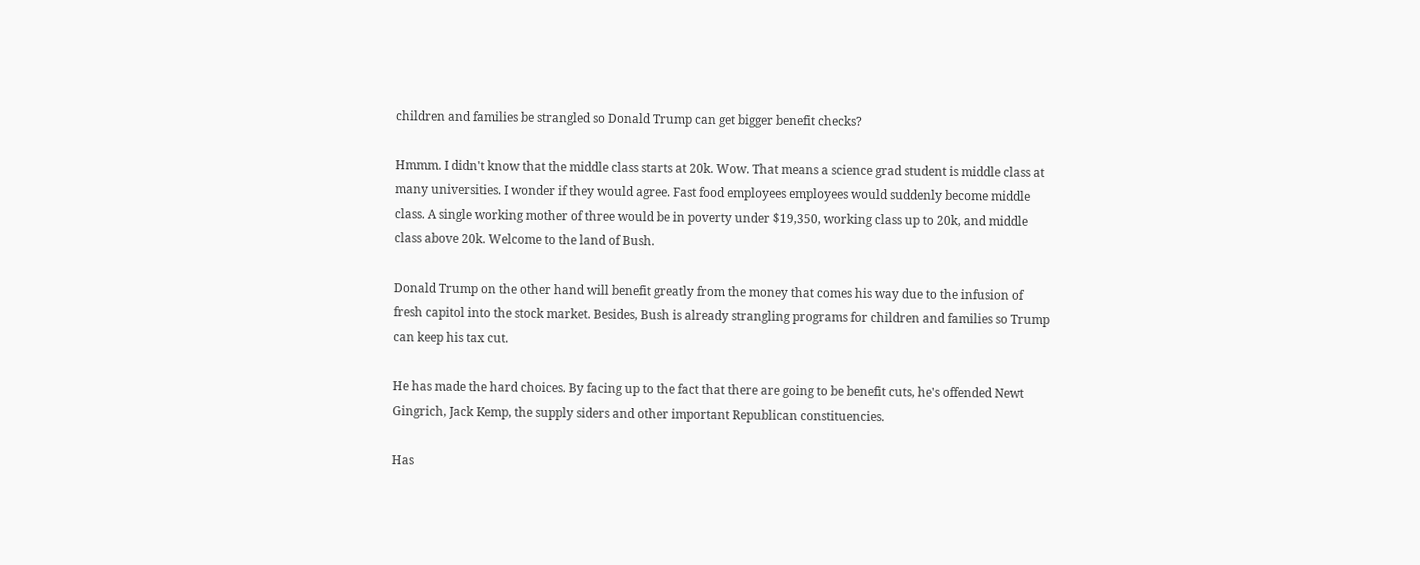children and families be strangled so Donald Trump can get bigger benefit checks?

Hmmm. I didn't know that the middle class starts at 20k. Wow. That means a science grad student is middle class at many universities. I wonder if they would agree. Fast food employees employees would suddenly become middle class. A single working mother of three would be in poverty under $19,350, working class up to 20k, and middle class above 20k. Welcome to the land of Bush.

Donald Trump on the other hand will benefit greatly from the money that comes his way due to the infusion of fresh capitol into the stock market. Besides, Bush is already strangling programs for children and families so Trump can keep his tax cut.

He has made the hard choices. By facing up to the fact that there are going to be benefit cuts, he's offended Newt Gingrich, Jack Kemp, the supply siders and other important Republican constituencies.

Has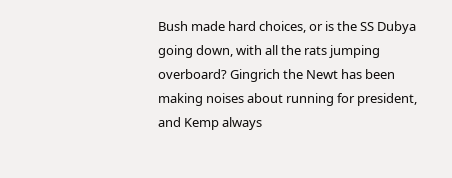Bush made hard choices, or is the SS Dubya going down, with all the rats jumping overboard? Gingrich the Newt has been making noises about running for president, and Kemp always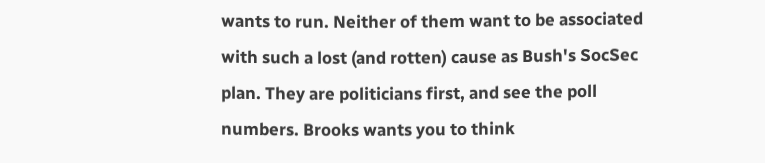wants to run. Neither of them want to be associated with such a lost (and rotten) cause as Bush's SocSec plan. They are politicians first, and see the poll numbers. Brooks wants you to think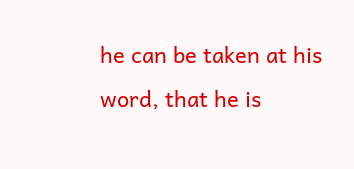he can be taken at his word, that he is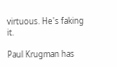virtuous. He's faking it.

Paul Krugman has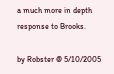a much more in depth response to Brooks.

by Robster @ 5/10/2005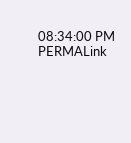08:34:00 PM PERMALink